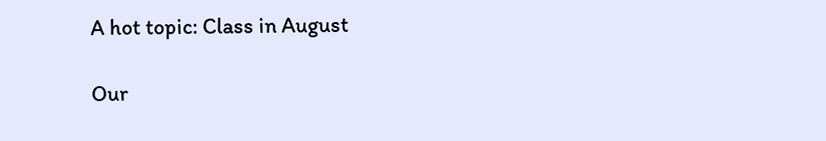A hot topic: Class in August

Our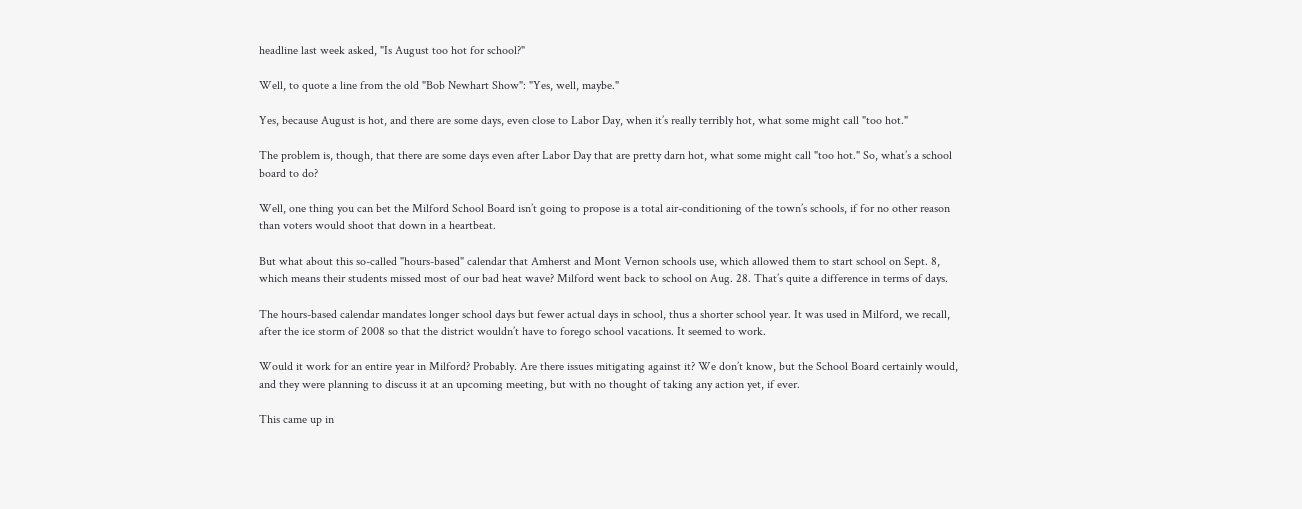headline last week asked, "Is August too hot for school?"

Well, to quote a line from the old "Bob Newhart Show": "Yes, well, maybe."

Yes, because August is hot, and there are some days, even close to Labor Day, when it’s really terribly hot, what some might call "too hot."

The problem is, though, that there are some days even after Labor Day that are pretty darn hot, what some might call "too hot." So, what’s a school board to do?

Well, one thing you can bet the Milford School Board isn’t going to propose is a total air-conditioning of the town’s schools, if for no other reason than voters would shoot that down in a heartbeat.

But what about this so-called "hours-based" calendar that Amherst and Mont Vernon schools use, which allowed them to start school on Sept. 8, which means their students missed most of our bad heat wave? Milford went back to school on Aug. 28. That’s quite a difference in terms of days.

The hours-based calendar mandates longer school days but fewer actual days in school, thus a shorter school year. It was used in Milford, we recall, after the ice storm of 2008 so that the district wouldn’t have to forego school vacations. It seemed to work.

Would it work for an entire year in Milford? Probably. Are there issues mitigating against it? We don’t know, but the School Board certainly would, and they were planning to discuss it at an upcoming meeting, but with no thought of taking any action yet, if ever.

This came up in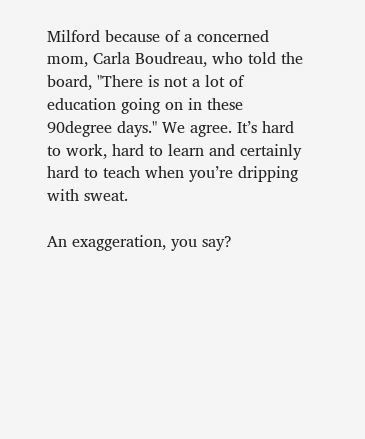Milford because of a concerned mom, Carla Boudreau, who told the board, "There is not a lot of education going on in these 90degree days." We agree. It’s hard to work, hard to learn and certainly hard to teach when you’re dripping with sweat.

An exaggeration, you say?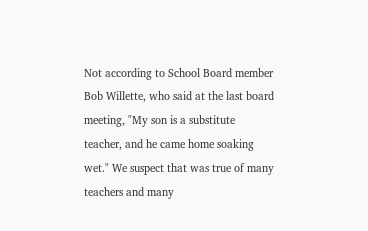Not according to School Board member Bob Willette, who said at the last board meeting, "My son is a substitute teacher, and he came home soaking wet." We suspect that was true of many teachers and many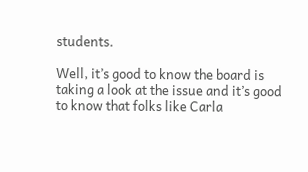students.

Well, it’s good to know the board is taking a look at the issue and it’s good to know that folks like Carla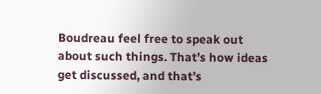Boudreau feel free to speak out about such things. That’s how ideas get discussed, and that’s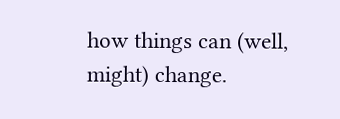how things can (well, might) change.